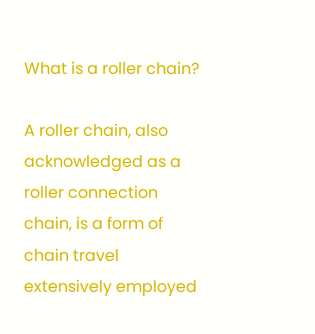What is a roller chain?

A roller chain, also acknowledged as a roller connection chain, is a form of chain travel extensively employed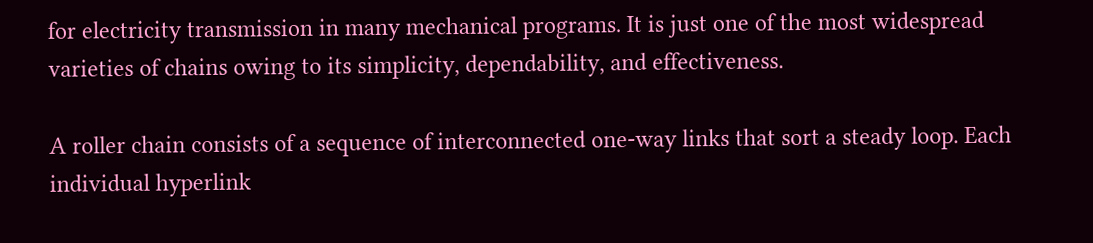for electricity transmission in many mechanical programs. It is just one of the most widespread varieties of chains owing to its simplicity, dependability, and effectiveness.

A roller chain consists of a sequence of interconnected one-way links that sort a steady loop. Each individual hyperlink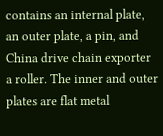contains an internal plate, an outer plate, a pin, and China drive chain exporter a roller. The inner and outer plates are flat metal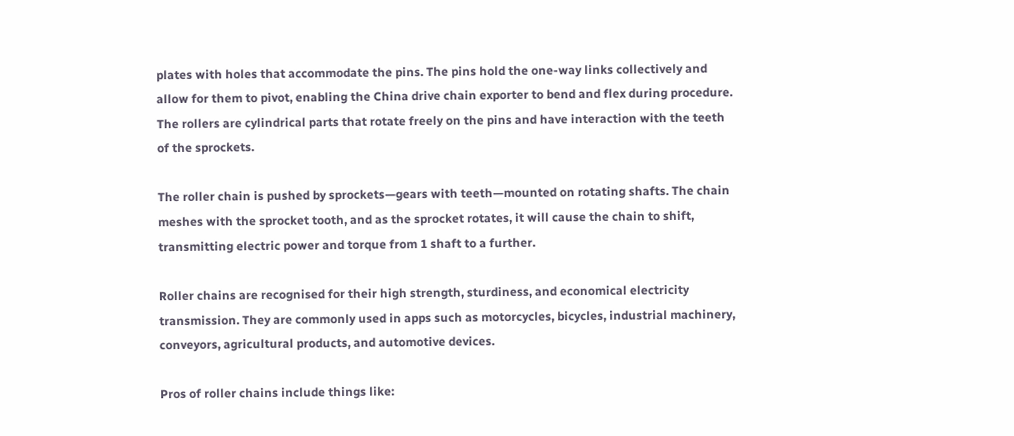plates with holes that accommodate the pins. The pins hold the one-way links collectively and allow for them to pivot, enabling the China drive chain exporter to bend and flex during procedure. The rollers are cylindrical parts that rotate freely on the pins and have interaction with the teeth of the sprockets.

The roller chain is pushed by sprockets—gears with teeth—mounted on rotating shafts. The chain meshes with the sprocket tooth, and as the sprocket rotates, it will cause the chain to shift, transmitting electric power and torque from 1 shaft to a further.

Roller chains are recognised for their high strength, sturdiness, and economical electricity transmission. They are commonly used in apps such as motorcycles, bicycles, industrial machinery, conveyors, agricultural products, and automotive devices.

Pros of roller chains include things like: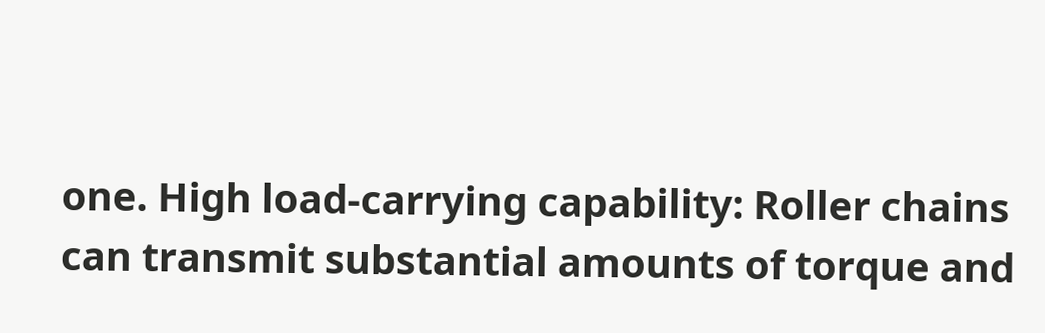one. High load-carrying capability: Roller chains can transmit substantial amounts of torque and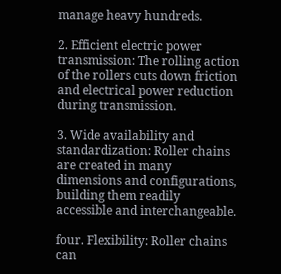manage heavy hundreds.

2. Efficient electric power transmission: The rolling action of the rollers cuts down friction and electrical power reduction during transmission.

3. Wide availability and standardization: Roller chains are created in many dimensions and configurations, building them readily accessible and interchangeable.

four. Flexibility: Roller chains can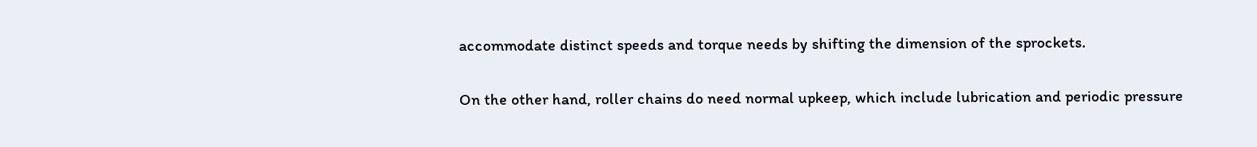accommodate distinct speeds and torque needs by shifting the dimension of the sprockets.

On the other hand, roller chains do need normal upkeep, which include lubrication and periodic pressure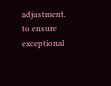adjustment, to ensure exceptional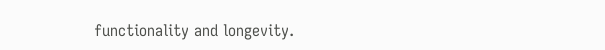functionality and longevity.